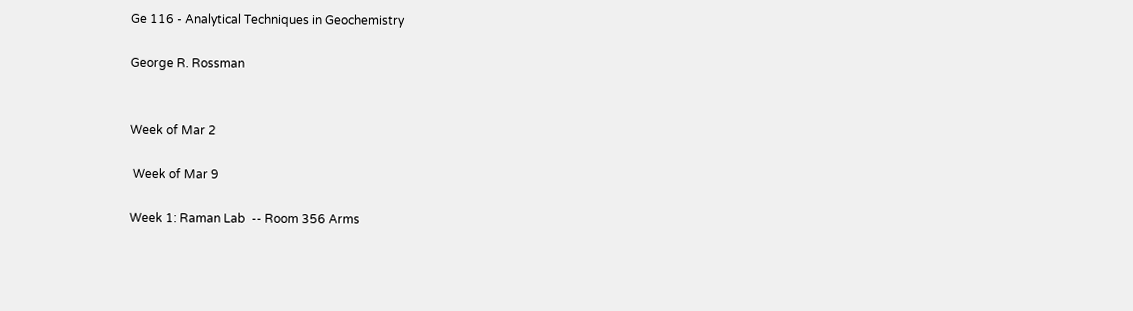Ge 116 - Analytical Techniques in Geochemistry

George R. Rossman


Week of Mar 2

 Week of Mar 9

Week 1: Raman Lab  -- Room 356 Arms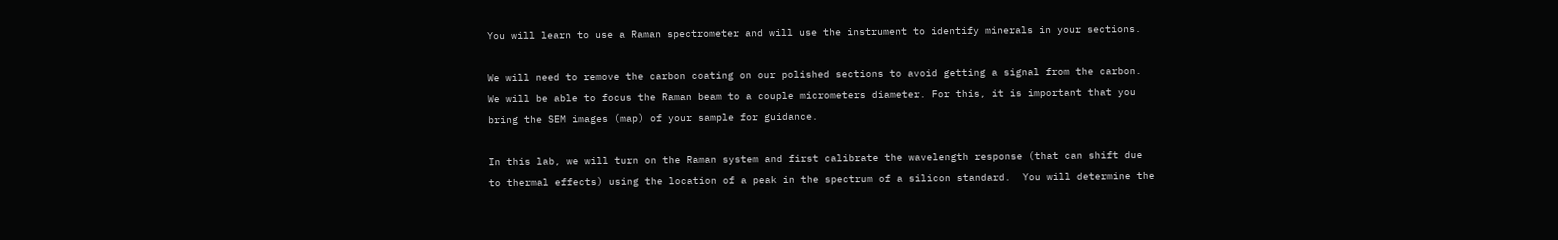You will learn to use a Raman spectrometer and will use the instrument to identify minerals in your sections.

We will need to remove the carbon coating on our polished sections to avoid getting a signal from the carbon.  We will be able to focus the Raman beam to a couple micrometers diameter. For this, it is important that you bring the SEM images (map) of your sample for guidance.

In this lab, we will turn on the Raman system and first calibrate the wavelength response (that can shift due to thermal effects) using the location of a peak in the spectrum of a silicon standard.  You will determine the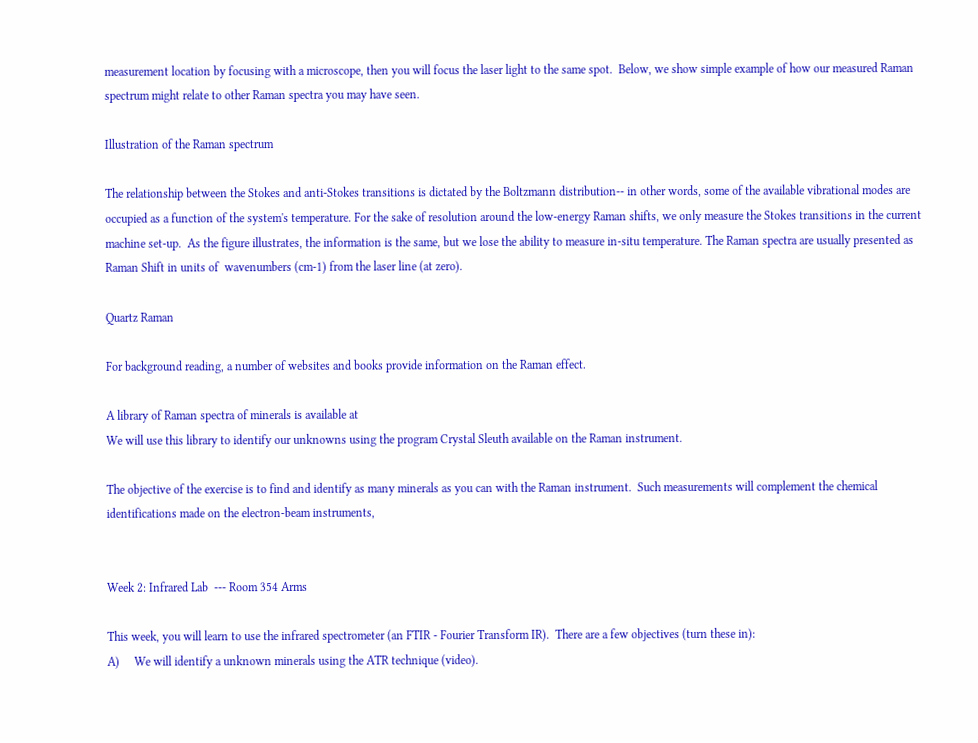measurement location by focusing with a microscope, then you will focus the laser light to the same spot.  Below, we show simple example of how our measured Raman spectrum might relate to other Raman spectra you may have seen.

Illustration of the Raman spectrum

The relationship between the Stokes and anti-Stokes transitions is dictated by the Boltzmann distribution-- in other words, some of the available vibrational modes are occupied as a function of the system's temperature. For the sake of resolution around the low-energy Raman shifts, we only measure the Stokes transitions in the current machine set-up.  As the figure illustrates, the information is the same, but we lose the ability to measure in-situ temperature. The Raman spectra are usually presented as
Raman Shift in units of  wavenumbers (cm-1) from the laser line (at zero).

Quartz Raman

For background reading, a number of websites and books provide information on the Raman effect.

A library of Raman spectra of minerals is available at
We will use this library to identify our unknowns using the program Crystal Sleuth available on the Raman instrument.

The objective of the exercise is to find and identify as many minerals as you can with the Raman instrument.  Such measurements will complement the chemical identifications made on the electron-beam instruments,


Week 2: Infrared Lab  --- Room 354 Arms

This week, you will learn to use the infrared spectrometer (an FTIR - Fourier Transform IR).  There are a few objectives (turn these in):
A)     We will identify a unknown minerals using the ATR technique (video).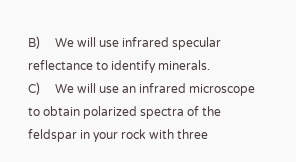B)     We will use infrared specular reflectance to identify minerals.
C)     We will use an infrared microscope to obtain polarized spectra of the feldspar in your rock with three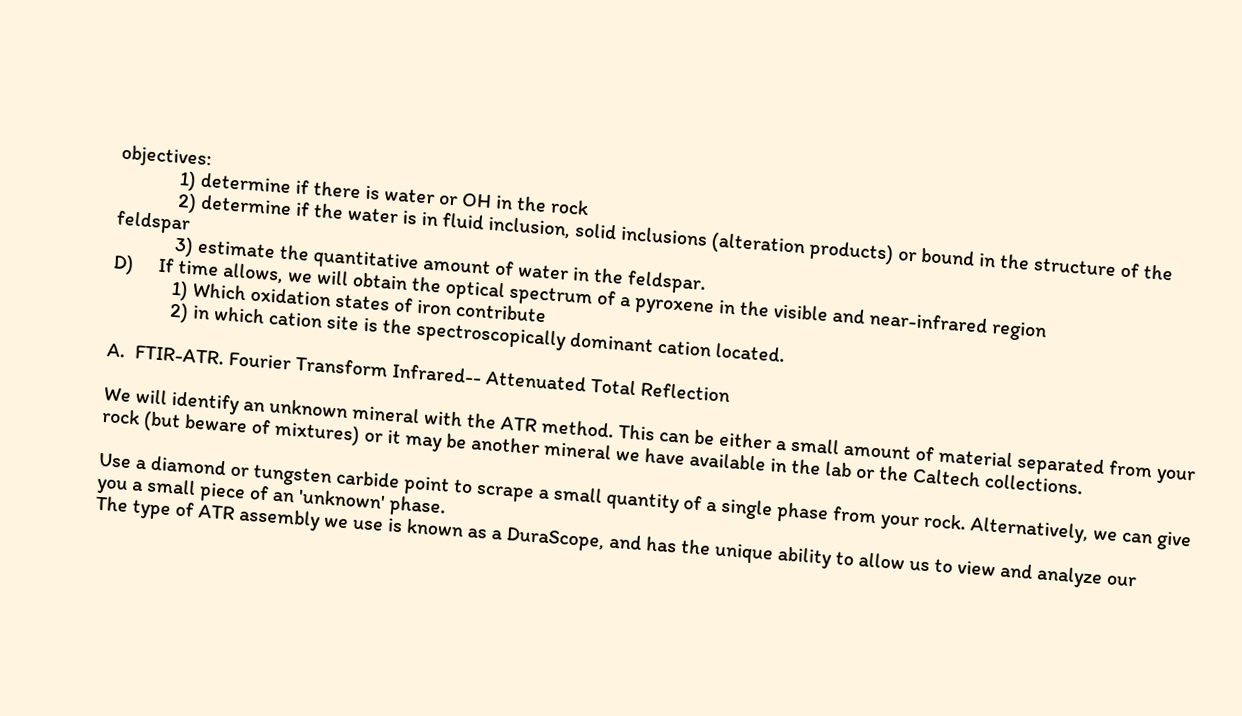objectives:
            1) determine if there is water or OH in the rock
            2) determine if the water is in fluid inclusion, solid inclusions (alteration products) or bound in the structure of the feldspar
            3) estimate the quantitative amount of water in the feldspar.
D)     If time allows, we will obtain the optical spectrum of a pyroxene in the visible and near-infrared region
            1) Which oxidation states of iron contribute
            2) in which cation site is the spectroscopically dominant cation located.

A.  FTIR-ATR. Fourier Transform Infrared-- Attenuated Total Reflection

We will identify an unknown mineral with the ATR method. This can be either a small amount of material separated from your rock (but beware of mixtures) or it may be another mineral we have available in the lab or the Caltech collections.

Use a diamond or tungsten carbide point to scrape a small quantity of a single phase from your rock. Alternatively, we can give you a small piece of an 'unknown' phase.
The type of ATR assembly we use is known as a DuraScope, and has the unique ability to allow us to view and analyze our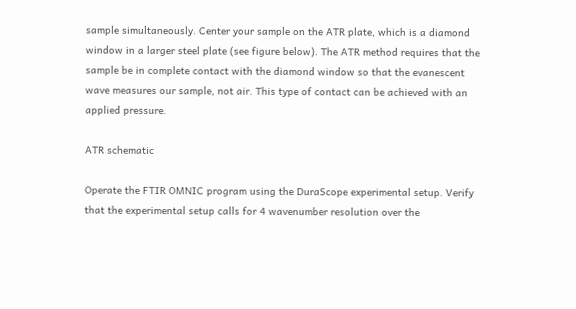sample simultaneously. Center your sample on the ATR plate, which is a diamond window in a larger steel plate (see figure below). The ATR method requires that the sample be in complete contact with the diamond window so that the evanescent wave measures our sample, not air. This type of contact can be achieved with an applied pressure.

ATR schematic

Operate the FTIR OMNIC program using the DuraScope experimental setup. Verify that the experimental setup calls for 4 wavenumber resolution over the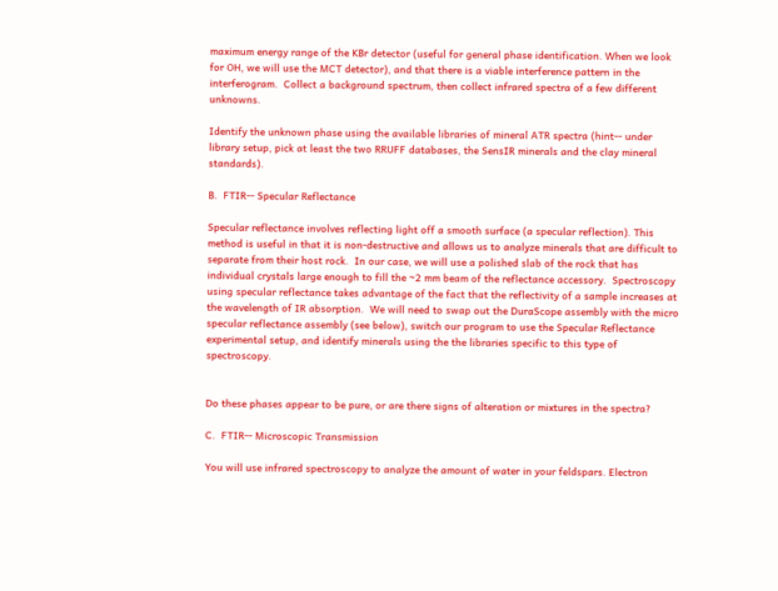maximum energy range of the KBr detector (useful for general phase identification. When we look for OH, we will use the MCT detector), and that there is a viable interference pattern in the interferogram.  Collect a background spectrum, then collect infrared spectra of a few different unknowns.

Identify the unknown phase using the available libraries of mineral ATR spectra (hint-- under library setup, pick at least the two RRUFF databases, the SensIR minerals and the clay mineral standards).

B.  FTIR-- Specular Reflectance

Specular reflectance involves reflecting light off a smooth surface (a specular reflection). This method is useful in that it is non-destructive and allows us to analyze minerals that are difficult to separate from their host rock.  In our case, we will use a polished slab of the rock that has individual crystals large enough to fill the ~2 mm beam of the reflectance accessory.  Spectroscopy using specular reflectance takes advantage of the fact that the reflectivity of a sample increases at the wavelength of IR absorption.  We will need to swap out the DuraScope assembly with the micro specular reflectance assembly (see below), switch our program to use the Specular Reflectance experimental setup, and identify minerals using the the libraries specific to this type of spectroscopy.


Do these phases appear to be pure, or are there signs of alteration or mixtures in the spectra?

C.  FTIR-- Microscopic Transmission

You will use infrared spectroscopy to analyze the amount of water in your feldspars. Electron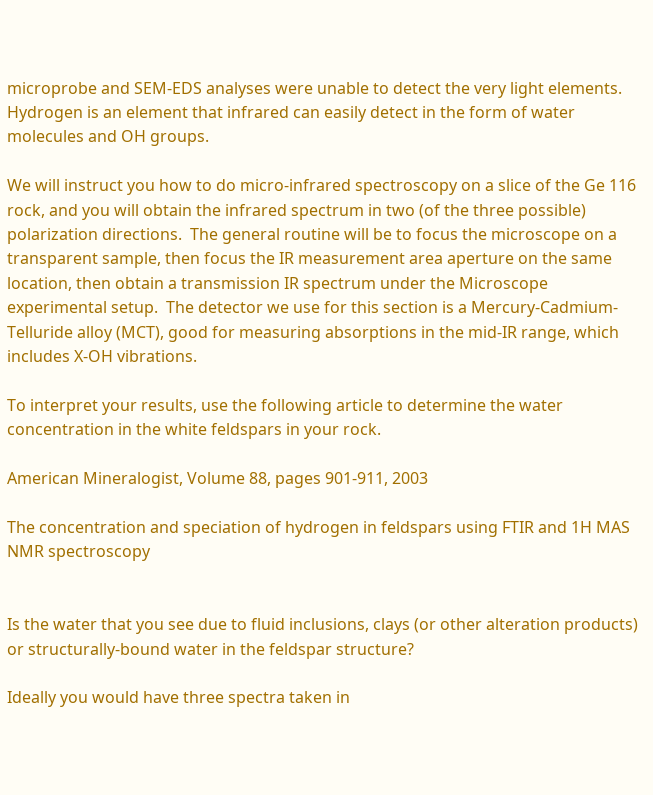microprobe and SEM-EDS analyses were unable to detect the very light elements. Hydrogen is an element that infrared can easily detect in the form of water molecules and OH groups.

We will instruct you how to do micro-infrared spectroscopy on a slice of the Ge 116 rock, and you will obtain the infrared spectrum in two (of the three possible) polarization directions.  The general routine will be to focus the microscope on a transparent sample, then focus the IR measurement area aperture on the same location, then obtain a transmission IR spectrum under the Microscope experimental setup.  The detector we use for this section is a Mercury-Cadmium-Telluride alloy (MCT), good for measuring absorptions in the mid-IR range, which includes X-OH vibrations.

To interpret your results, use the following article to determine the water concentration in the white feldspars in your rock.

American Mineralogist, Volume 88, pages 901-911, 2003

The concentration and speciation of hydrogen in feldspars using FTIR and 1H MAS NMR spectroscopy


Is the water that you see due to fluid inclusions, clays (or other alteration products) or structurally-bound water in the feldspar structure?

Ideally you would have three spectra taken in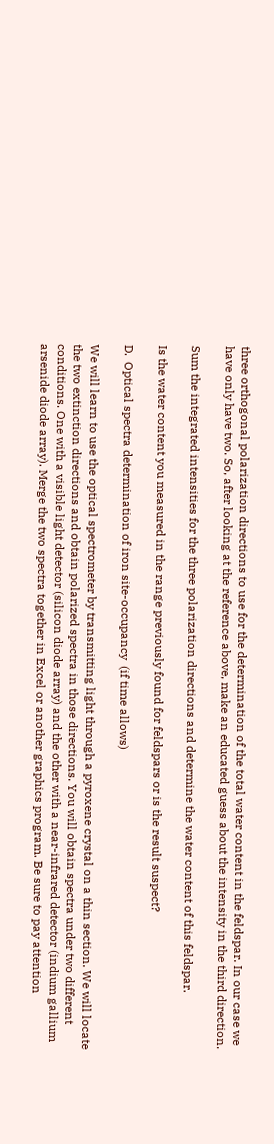three orthogonal polarization directions to use for the determination of the total water content in the feldspar. In our case we have only have two. So, after looking at the reference above, make an educated guess about the intensity in the third direction.

Sum the integrated intensities for the three polarization directions and determine the water content of this feldspar.

Is the water content you measured in the range previously found for feldspars or is the result suspect?

D.  Optical spectra determination of iron site-occupancy  (if time allows)

We will learn to use the optical spectrometer by transmitting light through a pyroxene crystal on a thin section. We will locate the two extinction directions and obtain polarized spectra in those directions. You will obtain spectra under two different conditions. One with a visible light detector (silicon diode array) and the other with a near-infrared detector (indium gallium arsenide diode array). Merge the two spectra together in Excel or another graphics program. Be sure to pay attention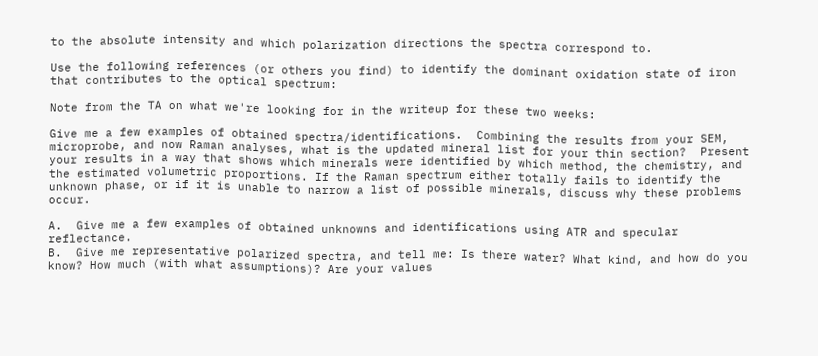to the absolute intensity and which polarization directions the spectra correspond to.

Use the following references (or others you find) to identify the dominant oxidation state of iron that contributes to the optical spectrum:

Note from the TA on what we're looking for in the writeup for these two weeks:

Give me a few examples of obtained spectra/identifications.  Combining the results from your SEM, microprobe, and now Raman analyses, what is the updated mineral list for your thin section?  Present your results in a way that shows which minerals were identified by which method, the chemistry, and the estimated volumetric proportions. If the Raman spectrum either totally fails to identify the unknown phase, or if it is unable to narrow a list of possible minerals, discuss why these problems occur.

A.  Give me a few examples of obtained unknowns and identifications using ATR and specular reflectance.
B.  Give me representative polarized spectra, and tell me: Is there water? What kind, and how do you know? How much (with what assumptions)? Are your values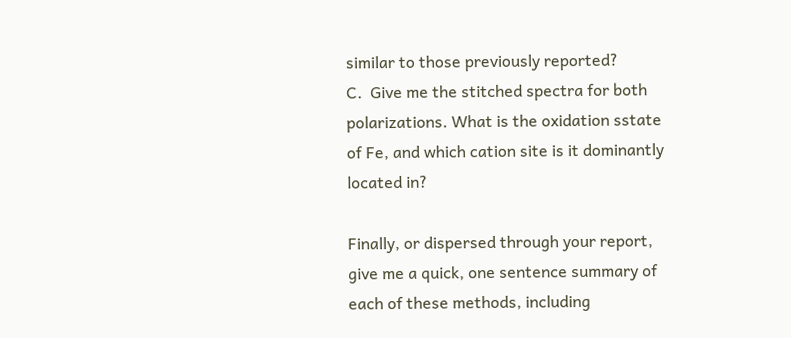similar to those previously reported?
C.  Give me the stitched spectra for both polarizations. What is the oxidation sstate of Fe, and which cation site is it dominantly located in?

Finally, or dispersed through your report, give me a quick, one sentence summary of each of these methods, including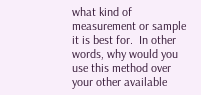what kind of measurement or sample it is best for.  In other words, why would you use this method over your other available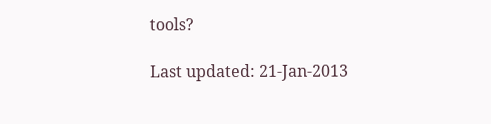tools?

Last updated: 21-Jan-2013